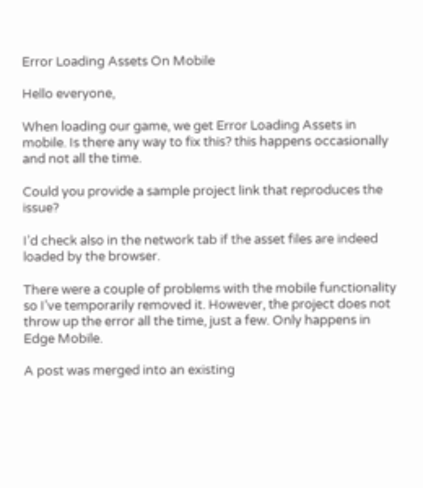Error Loading Assets On Mobile

Hello everyone,

When loading our game, we get Error Loading Assets in mobile. Is there any way to fix this? this happens occasionally and not all the time.

Could you provide a sample project link that reproduces the issue?

I’d check also in the network tab if the asset files are indeed loaded by the browser.

There were a couple of problems with the mobile functionality so I’ve temporarily removed it. However, the project does not throw up the error all the time, just a few. Only happens in Edge Mobile.

A post was merged into an existing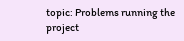topic: Problems running the project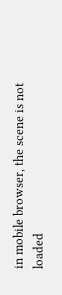in mobile browser, the scene is not loaded